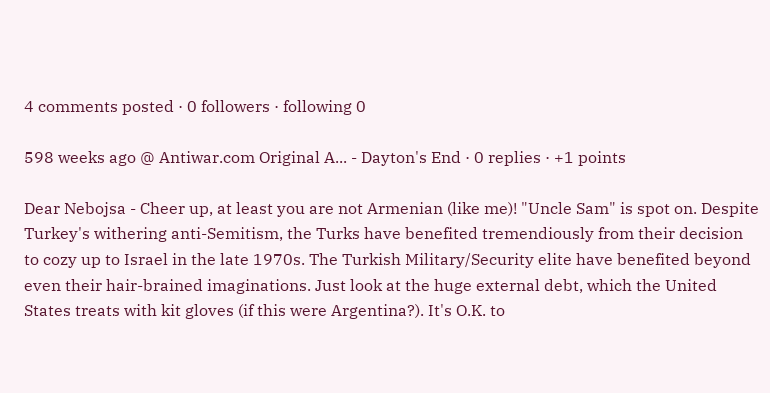4 comments posted · 0 followers · following 0

598 weeks ago @ Antiwar.com Original A... - Dayton's End · 0 replies · +1 points

Dear Nebojsa - Cheer up, at least you are not Armenian (like me)! "Uncle Sam" is spot on. Despite Turkey's withering anti-Semitism, the Turks have benefited tremendiously from their decision to cozy up to Israel in the late 1970s. The Turkish Military/Security elite have benefited beyond even their hair-brained imaginations. Just look at the huge external debt, which the United States treats with kit gloves (if this were Argentina?). It's O.K. to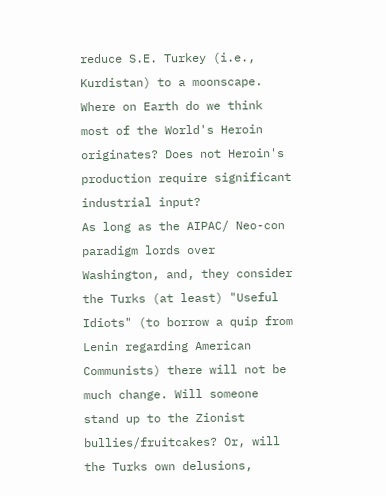reduce S.E. Turkey (i.e., Kurdistan) to a moonscape. Where on Earth do we think most of the World's Heroin originates? Does not Heroin's production require significant industrial input?
As long as the AIPAC/ Neo-con paradigm lords over Washington, and, they consider the Turks (at least) "Useful Idiots" (to borrow a quip from Lenin regarding American Communists) there will not be much change. Will someone stand up to the Zionist bullies/fruitcakes? Or, will the Turks own delusions,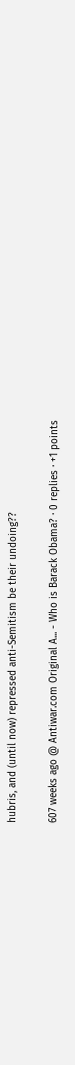hubris, and (until now) repressed anti-Semitism be their undoing??

607 weeks ago @ Antiwar.com Original A... - Who is Barack Obama? · 0 replies · +1 points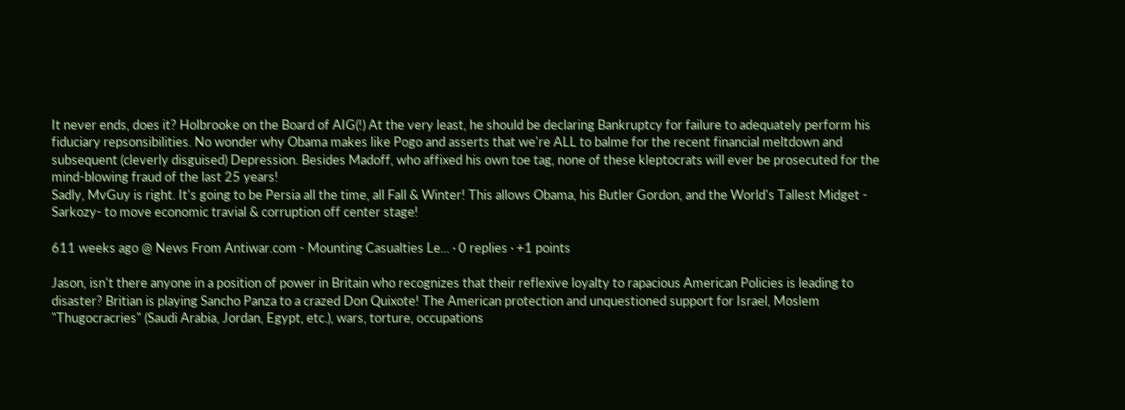It never ends, does it? Holbrooke on the Board of AIG(!) At the very least, he should be declaring Bankruptcy for failure to adequately perform his fiduciary repsonsibilities. No wonder why Obama makes like Pogo and asserts that we're ALL to balme for the recent financial meltdown and subsequent (cleverly disguised) Depression. Besides Madoff, who affixed his own toe tag, none of these kleptocrats will ever be prosecuted for the mind-blowing fraud of the last 25 years!
Sadly, MvGuy is right. It's going to be Persia all the time, all Fall & Winter! This allows Obama, his Butler Gordon, and the World's Tallest Midget - Sarkozy- to move economic travial & corruption off center stage!

611 weeks ago @ News From Antiwar.com - Mounting Casualties Le... · 0 replies · +1 points

Jason, isn't there anyone in a position of power in Britain who recognizes that their reflexive loyalty to rapacious American Policies is leading to disaster? Britian is playing Sancho Panza to a crazed Don Quixote! The American protection and unquestioned support for Israel, Moslem "Thugocracries" (Saudi Arabia, Jordan, Egypt, etc.), wars, torture, occupations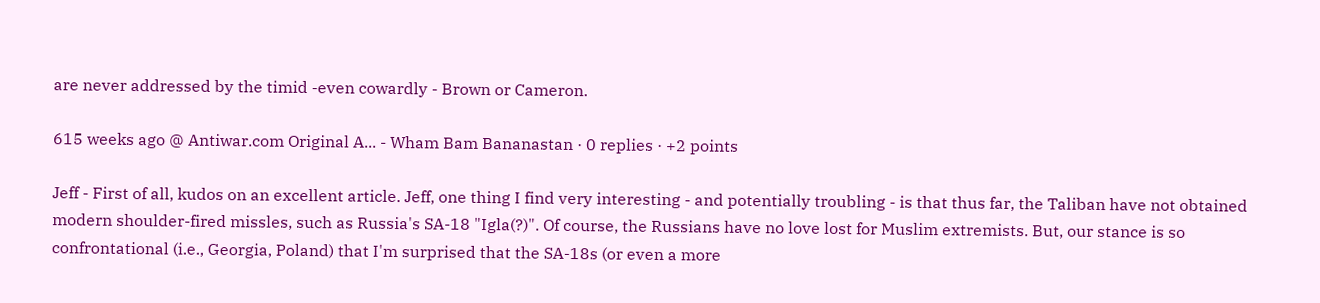are never addressed by the timid -even cowardly - Brown or Cameron.

615 weeks ago @ Antiwar.com Original A... - Wham Bam Bananastan · 0 replies · +2 points

Jeff - First of all, kudos on an excellent article. Jeff, one thing I find very interesting - and potentially troubling - is that thus far, the Taliban have not obtained modern shoulder-fired missles, such as Russia's SA-18 "Igla(?)". Of course, the Russians have no love lost for Muslim extremists. But, our stance is so confrontational (i.e., Georgia, Poland) that I'm surprised that the SA-18s (or even a more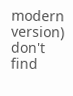modern version) don't find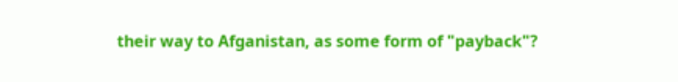their way to Afganistan, as some form of "payback"?